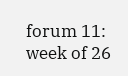forum 11: week of 26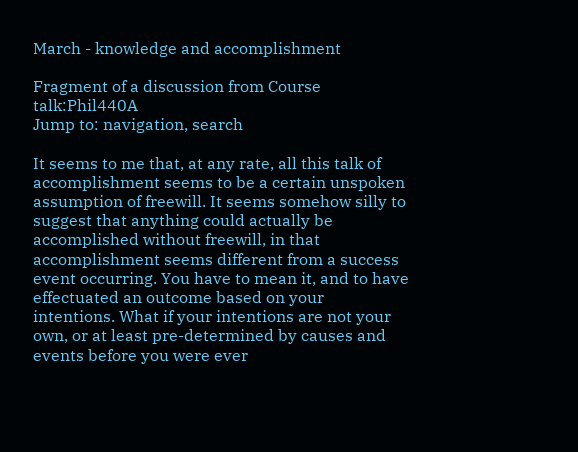March - knowledge and accomplishment

Fragment of a discussion from Course talk:Phil440A
Jump to: navigation, search

It seems to me that, at any rate, all this talk of accomplishment seems to be a certain unspoken assumption of freewill. It seems somehow silly to suggest that anything could actually be accomplished without freewill, in that accomplishment seems different from a success event occurring. You have to mean it, and to have effectuated an outcome based on your intentions. What if your intentions are not your own, or at least pre-determined by causes and events before you were ever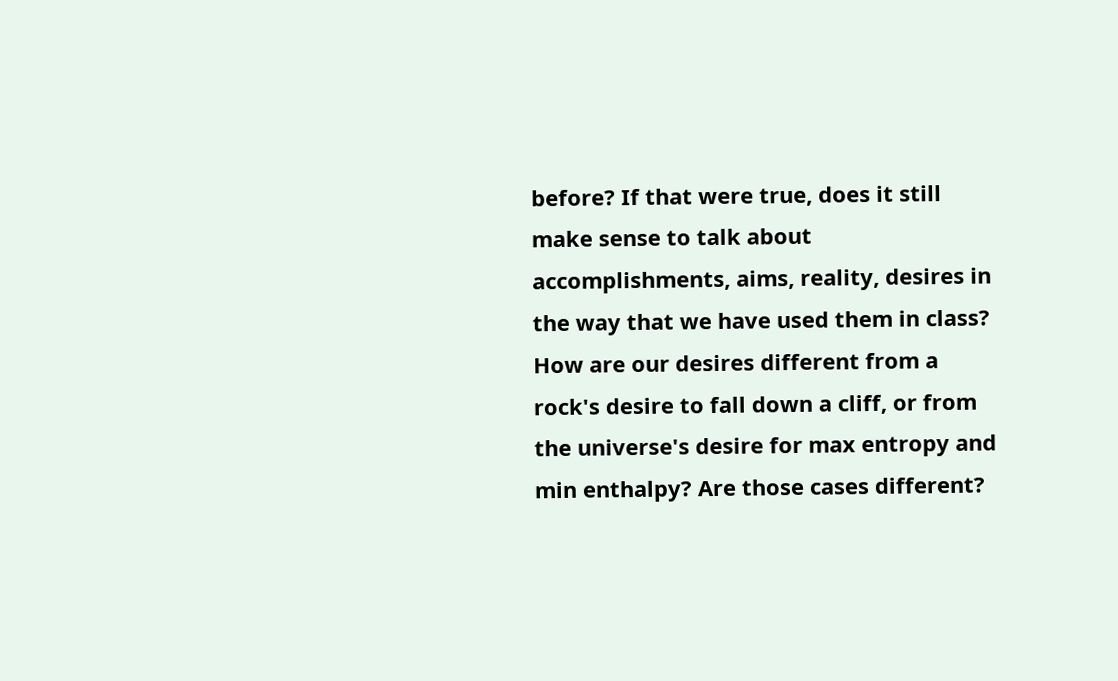before? If that were true, does it still make sense to talk about accomplishments, aims, reality, desires in the way that we have used them in class? How are our desires different from a rock's desire to fall down a cliff, or from the universe's desire for max entropy and min enthalpy? Are those cases different?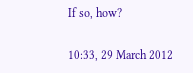If so, how?

10:33, 29 March 2012